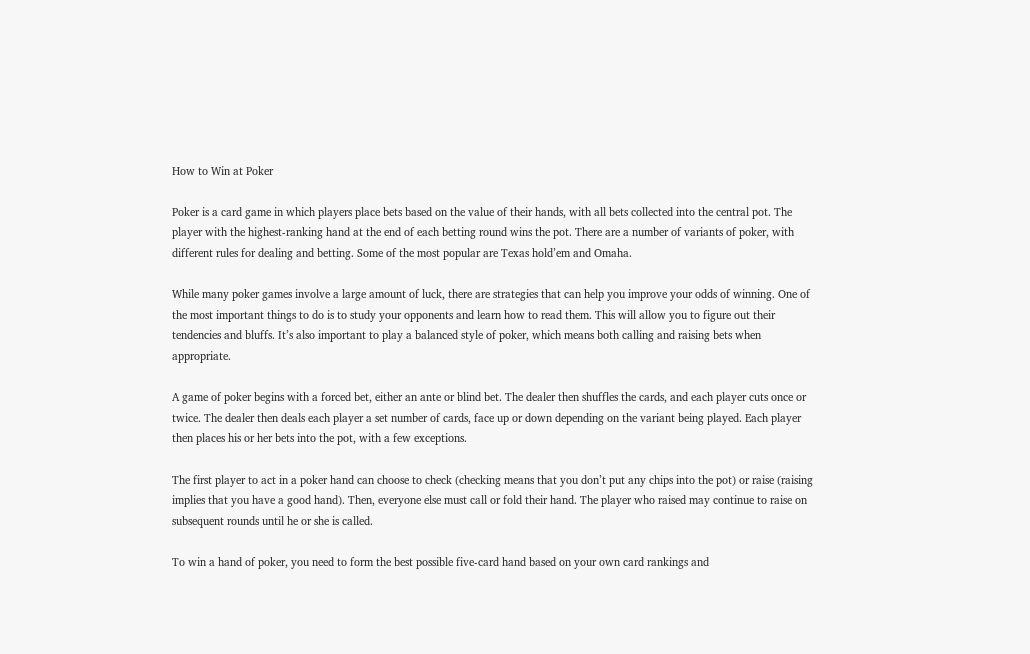How to Win at Poker

Poker is a card game in which players place bets based on the value of their hands, with all bets collected into the central pot. The player with the highest-ranking hand at the end of each betting round wins the pot. There are a number of variants of poker, with different rules for dealing and betting. Some of the most popular are Texas hold’em and Omaha.

While many poker games involve a large amount of luck, there are strategies that can help you improve your odds of winning. One of the most important things to do is to study your opponents and learn how to read them. This will allow you to figure out their tendencies and bluffs. It’s also important to play a balanced style of poker, which means both calling and raising bets when appropriate.

A game of poker begins with a forced bet, either an ante or blind bet. The dealer then shuffles the cards, and each player cuts once or twice. The dealer then deals each player a set number of cards, face up or down depending on the variant being played. Each player then places his or her bets into the pot, with a few exceptions.

The first player to act in a poker hand can choose to check (checking means that you don’t put any chips into the pot) or raise (raising implies that you have a good hand). Then, everyone else must call or fold their hand. The player who raised may continue to raise on subsequent rounds until he or she is called.

To win a hand of poker, you need to form the best possible five-card hand based on your own card rankings and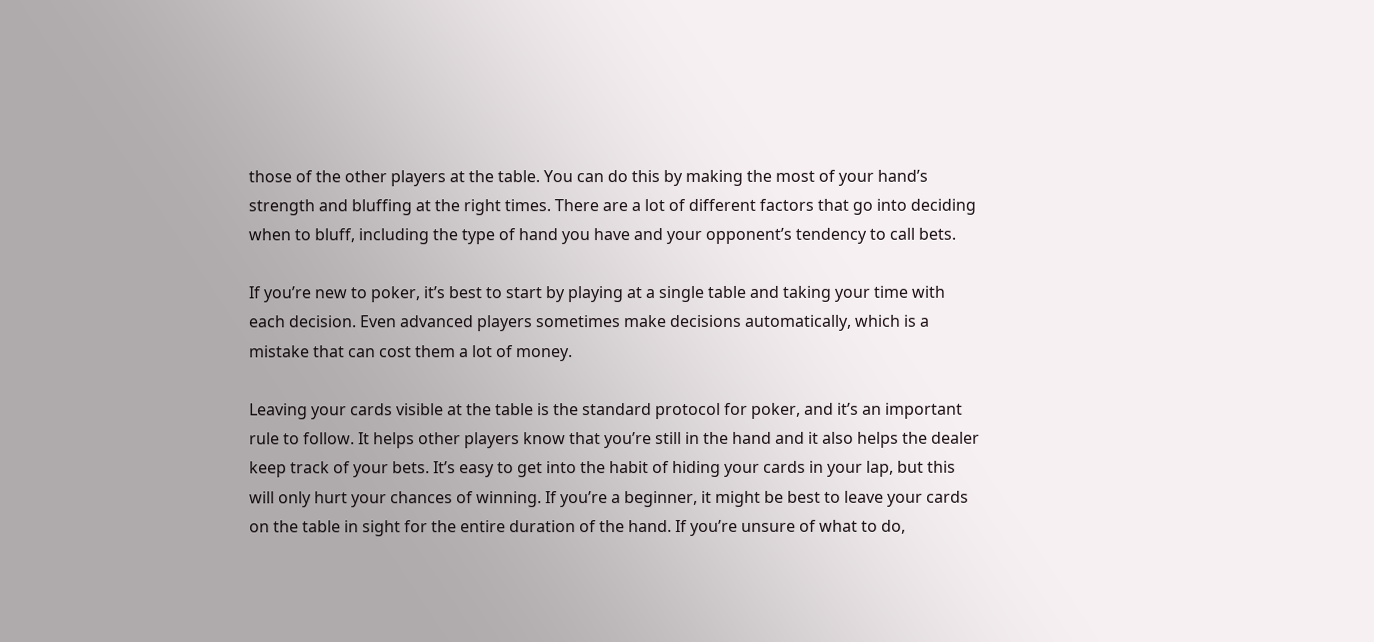those of the other players at the table. You can do this by making the most of your hand’s strength and bluffing at the right times. There are a lot of different factors that go into deciding when to bluff, including the type of hand you have and your opponent’s tendency to call bets.

If you’re new to poker, it’s best to start by playing at a single table and taking your time with each decision. Even advanced players sometimes make decisions automatically, which is a mistake that can cost them a lot of money.

Leaving your cards visible at the table is the standard protocol for poker, and it’s an important rule to follow. It helps other players know that you’re still in the hand and it also helps the dealer keep track of your bets. It’s easy to get into the habit of hiding your cards in your lap, but this will only hurt your chances of winning. If you’re a beginner, it might be best to leave your cards on the table in sight for the entire duration of the hand. If you’re unsure of what to do,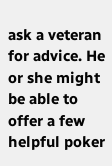ask a veteran for advice. He or she might be able to offer a few helpful poker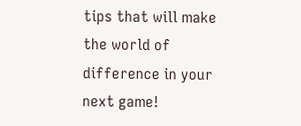tips that will make the world of difference in your next game!